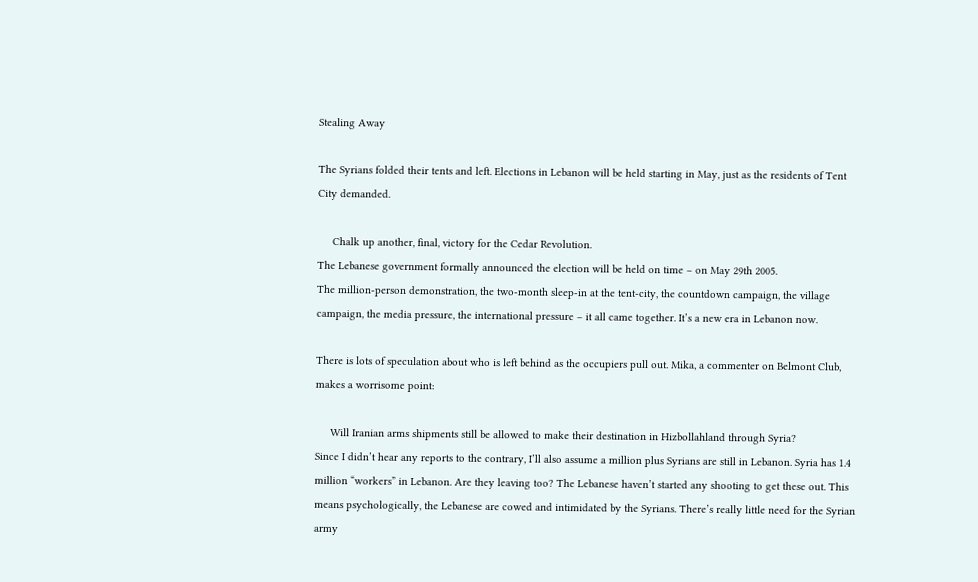Stealing Away

The Syrians folded their tents and left. Elections in Lebanon will be held starting in May, just as the residents of Tent City demanded.

     Chalk up another, final, victory for the Cedar Revolution.
The Lebanese government formally announced the election will be held on time – on May 29th 2005.
The million-person demonstration, the two-month sleep-in at the tent-city, the countdown campaign, the village campaign, the media pressure, the international pressure – it all came together. It’s a new era in Lebanon now.

There is lots of speculation about who is left behind as the occupiers pull out. Mika, a commenter on Belmont Club, makes a worrisome point:

     Will Iranian arms shipments still be allowed to make their destination in Hizbollahland through Syria?
Since I didn’t hear any reports to the contrary, I’ll also assume a million plus Syrians are still in Lebanon. Syria has 1.4 million “workers” in Lebanon. Are they leaving too? The Lebanese haven’t started any shooting to get these out. This means psychologically, the Lebanese are cowed and intimidated by the Syrians. There’s really little need for the Syrian army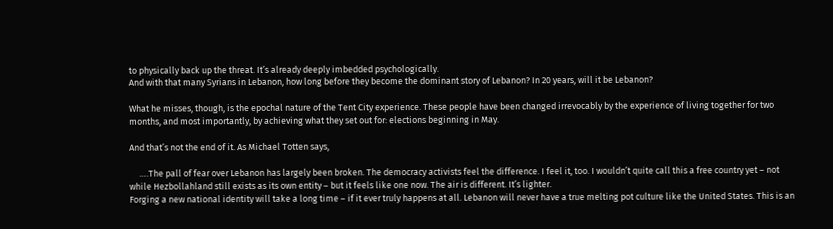to physically back up the threat. It’s already deeply imbedded psychologically.
And with that many Syrians in Lebanon, how long before they become the dominant story of Lebanon? In 20 years, will it be Lebanon?

What he misses, though, is the epochal nature of the Tent City experience. These people have been changed irrevocably by the experience of living together for two months, and most importantly, by achieving what they set out for: elections beginning in May.

And that’s not the end of it. As Michael Totten says,

     ….The pall of fear over Lebanon has largely been broken. The democracy activists feel the difference. I feel it, too. I wouldn’t quite call this a free country yet – not while Hezbollahland still exists as its own entity – but it feels like one now. The air is different. It’s lighter.
Forging a new national identity will take a long time – if it ever truly happens at all. Lebanon will never have a true melting pot culture like the United States. This is an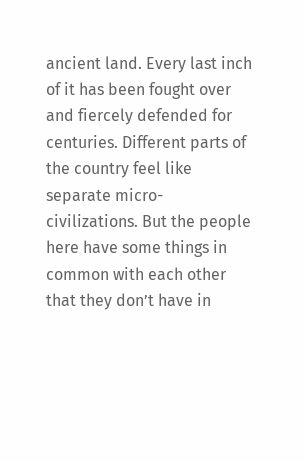ancient land. Every last inch of it has been fought over and fiercely defended for centuries. Different parts of the country feel like separate micro-civilizations. But the people here have some things in common with each other that they don’t have in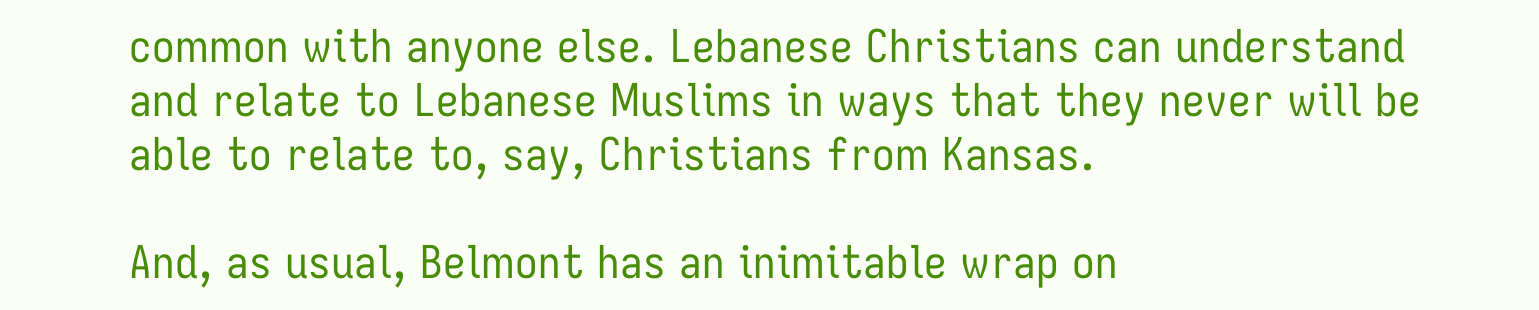common with anyone else. Lebanese Christians can understand and relate to Lebanese Muslims in ways that they never will be able to relate to, say, Christians from Kansas.

And, as usual, Belmont has an inimitable wrap on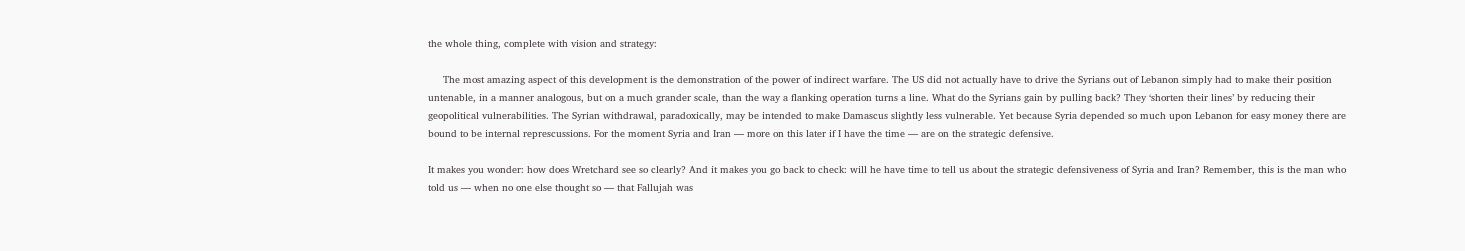the whole thing, complete with vision and strategy:

     The most amazing aspect of this development is the demonstration of the power of indirect warfare. The US did not actually have to drive the Syrians out of Lebanon simply had to make their position untenable, in a manner analogous, but on a much grander scale, than the way a flanking operation turns a line. What do the Syrians gain by pulling back? They ‘shorten their lines’ by reducing their geopolitical vulnerabilities. The Syrian withdrawal, paradoxically, may be intended to make Damascus slightly less vulnerable. Yet because Syria depended so much upon Lebanon for easy money there are bound to be internal represcussions. For the moment Syria and Iran — more on this later if I have the time — are on the strategic defensive.

It makes you wonder: how does Wretchard see so clearly? And it makes you go back to check: will he have time to tell us about the strategic defensiveness of Syria and Iran? Remember, this is the man who told us — when no one else thought so — that Fallujah was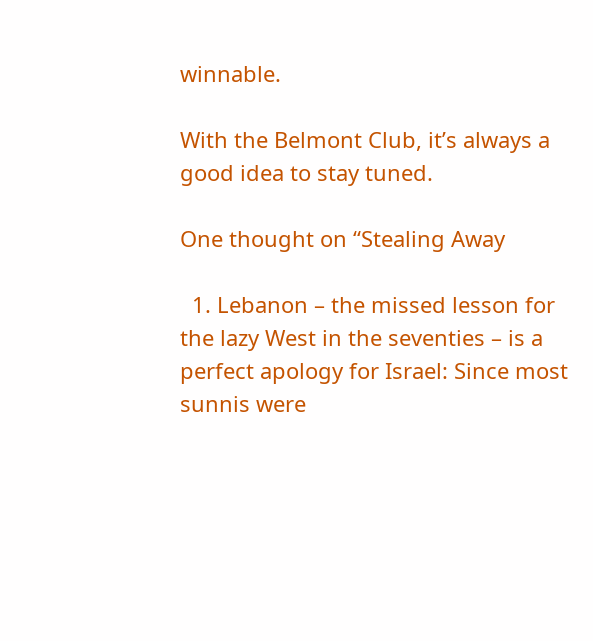winnable.

With the Belmont Club, it’s always a good idea to stay tuned.

One thought on “Stealing Away

  1. Lebanon – the missed lesson for the lazy West in the seventies – is a perfect apology for Israel: Since most sunnis were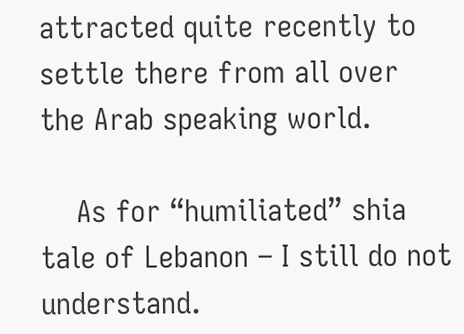attracted quite recently to settle there from all over the Arab speaking world.

    As for “humiliated” shia tale of Lebanon – I still do not understand.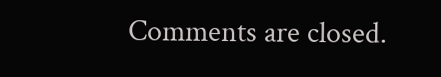Comments are closed.